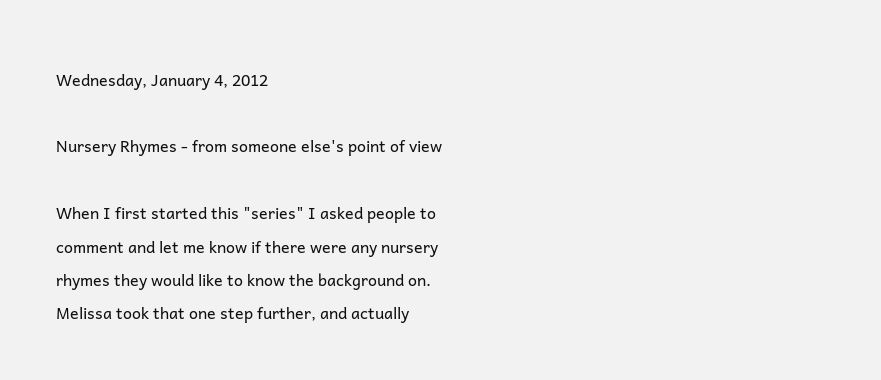Wednesday, January 4, 2012

Nursery Rhymes - from someone else's point of view

When I first started this "series" I asked people to comment and let me know if there were any nursery rhymes they would like to know the background on.  Melissa took that one step further, and actually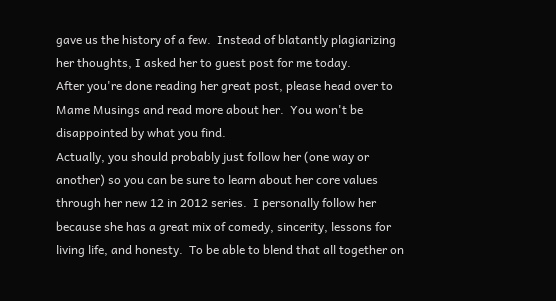gave us the history of a few.  Instead of blatantly plagiarizing her thoughts, I asked her to guest post for me today.
After you're done reading her great post, please head over to Mame Musings and read more about her.  You won't be disappointed by what you find.
Actually, you should probably just follow her (one way or another) so you can be sure to learn about her core values through her new 12 in 2012 series.  I personally follow her because she has a great mix of comedy, sincerity, lessons for living life, and honesty.  To be able to blend that all together on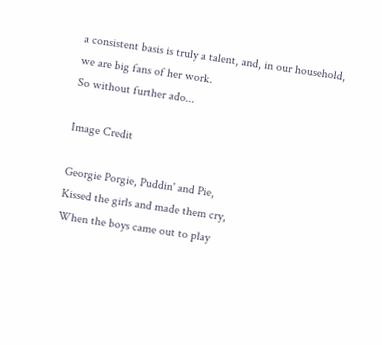a consistent basis is truly a talent, and, in our household, we are big fans of her work.
So without further ado...

Image Credit

Georgie Porgie, Puddin' and Pie,
Kissed the girls and made them cry,
When the boys came out to play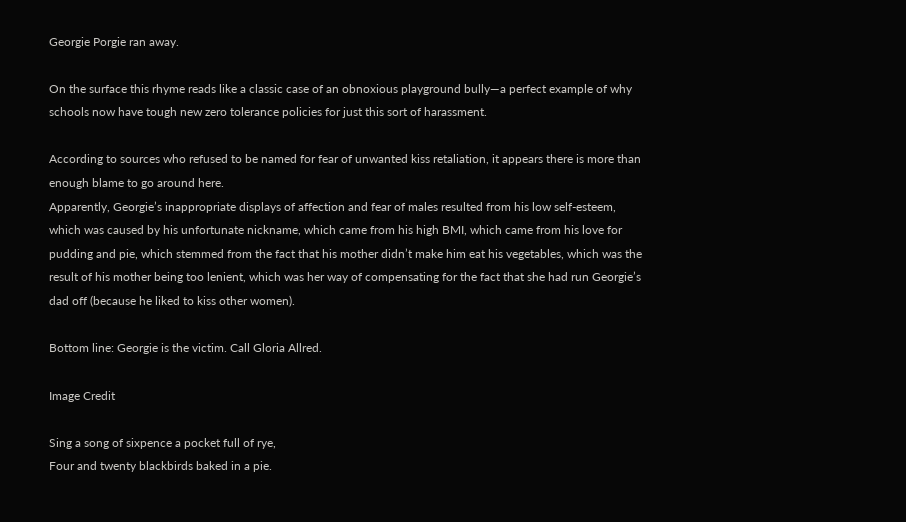Georgie Porgie ran away.

On the surface this rhyme reads like a classic case of an obnoxious playground bully—a perfect example of why schools now have tough new zero tolerance policies for just this sort of harassment.

According to sources who refused to be named for fear of unwanted kiss retaliation, it appears there is more than enough blame to go around here.
Apparently, Georgie’s inappropriate displays of affection and fear of males resulted from his low self-esteem, which was caused by his unfortunate nickname, which came from his high BMI, which came from his love for pudding and pie, which stemmed from the fact that his mother didn’t make him eat his vegetables, which was the result of his mother being too lenient, which was her way of compensating for the fact that she had run Georgie’s dad off (because he liked to kiss other women).

Bottom line: Georgie is the victim. Call Gloria Allred.

Image Credit

Sing a song of sixpence a pocket full of rye,
Four and twenty blackbirds baked in a pie.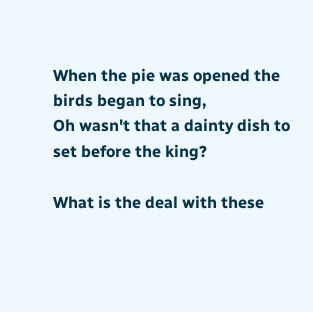When the pie was opened the birds began to sing,
Oh wasn't that a dainty dish to set before the king?

What is the deal with these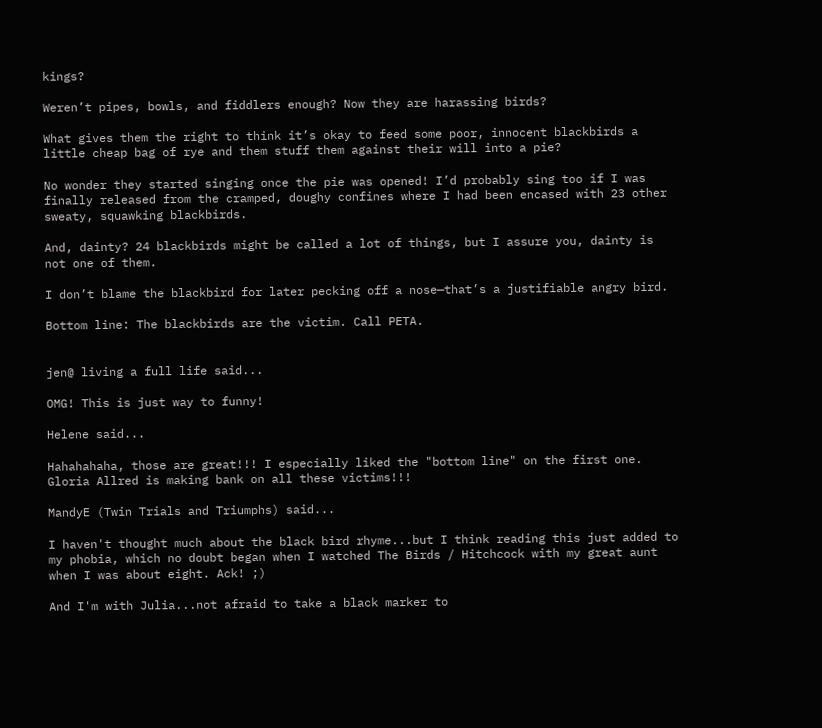kings?

Weren’t pipes, bowls, and fiddlers enough? Now they are harassing birds?

What gives them the right to think it’s okay to feed some poor, innocent blackbirds a little cheap bag of rye and them stuff them against their will into a pie?

No wonder they started singing once the pie was opened! I’d probably sing too if I was finally released from the cramped, doughy confines where I had been encased with 23 other sweaty, squawking blackbirds.

And, dainty? 24 blackbirds might be called a lot of things, but I assure you, dainty is not one of them.

I don’t blame the blackbird for later pecking off a nose—that’s a justifiable angry bird.

Bottom line: The blackbirds are the victim. Call PETA.


jen@ living a full life said...

OMG! This is just way to funny!

Helene said...

Hahahahaha, those are great!!! I especially liked the "bottom line" on the first one. Gloria Allred is making bank on all these victims!!!

MandyE (Twin Trials and Triumphs) said...

I haven't thought much about the black bird rhyme...but I think reading this just added to my phobia, which no doubt began when I watched The Birds / Hitchcock with my great aunt when I was about eight. Ack! ;)

And I'm with Julia...not afraid to take a black marker to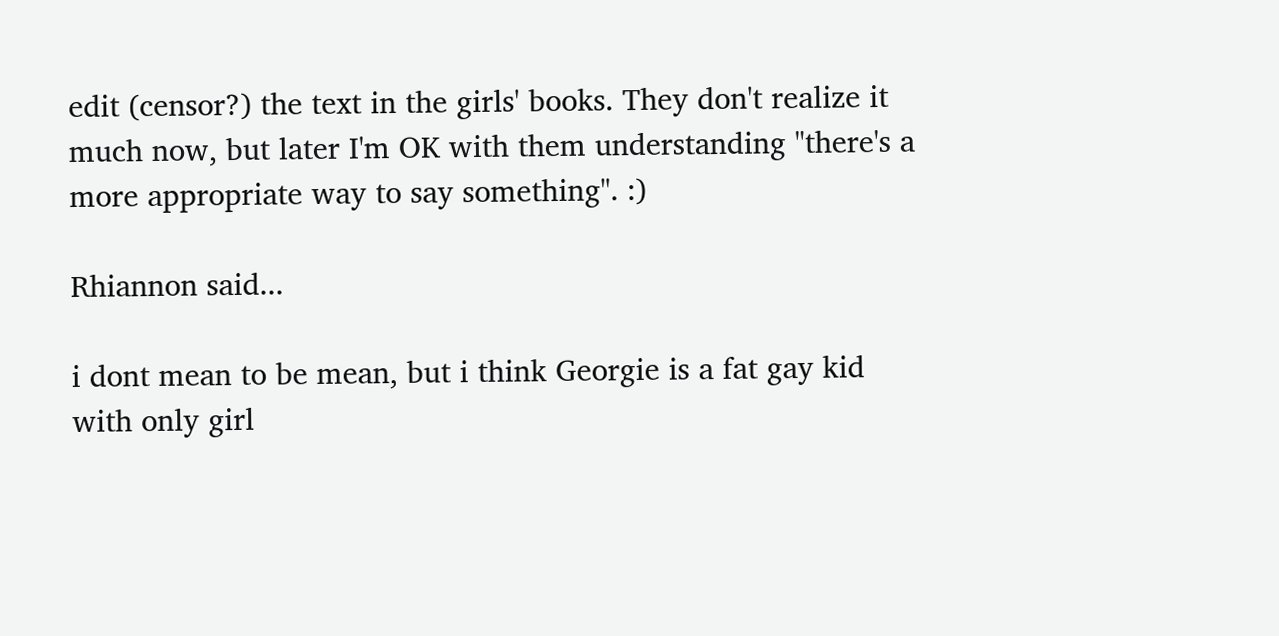edit (censor?) the text in the girls' books. They don't realize it much now, but later I'm OK with them understanding "there's a more appropriate way to say something". :)

Rhiannon said...

i dont mean to be mean, but i think Georgie is a fat gay kid with only girl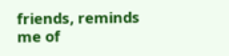friends, reminds me of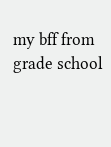my bff from grade school